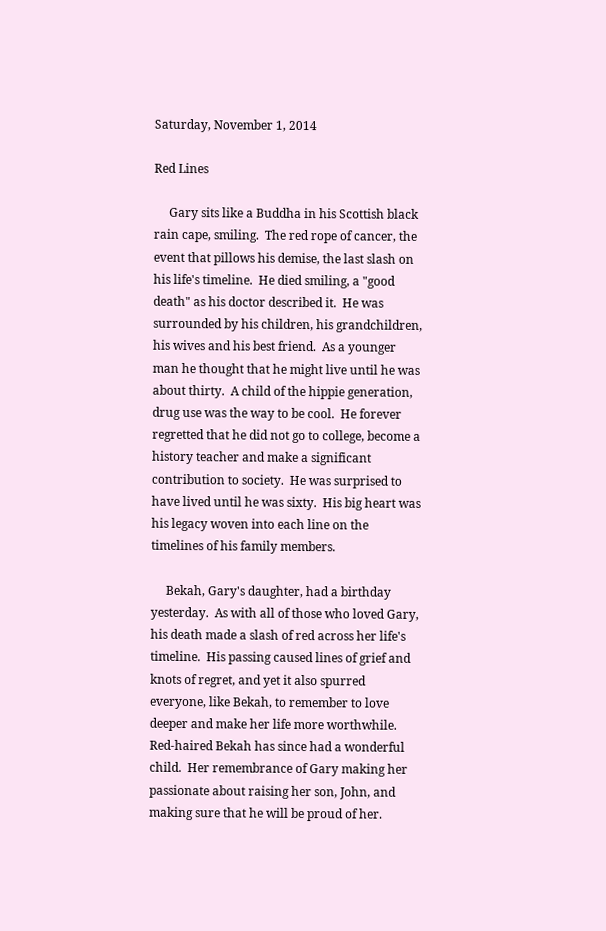Saturday, November 1, 2014

Red Lines

     Gary sits like a Buddha in his Scottish black rain cape, smiling.  The red rope of cancer, the event that pillows his demise, the last slash on his life's timeline.  He died smiling, a "good death" as his doctor described it.  He was surrounded by his children, his grandchildren, his wives and his best friend.  As a younger man he thought that he might live until he was about thirty.  A child of the hippie generation, drug use was the way to be cool.  He forever regretted that he did not go to college, become a history teacher and make a significant contribution to society.  He was surprised to have lived until he was sixty.  His big heart was his legacy woven into each line on the timelines of his family members.

     Bekah, Gary's daughter, had a birthday yesterday.  As with all of those who loved Gary, his death made a slash of red across her life's timeline.  His passing caused lines of grief and knots of regret, and yet it also spurred everyone, like Bekah, to remember to love deeper and make her life more worthwhile.  Red-haired Bekah has since had a wonderful child.  Her remembrance of Gary making her passionate about raising her son, John, and making sure that he will be proud of her.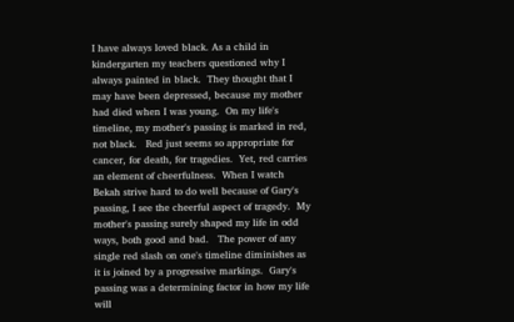I have always loved black. As a child in kindergarten my teachers questioned why I always painted in black.  They thought that I may have been depressed, because my mother had died when I was young.  On my life's timeline, my mother's passing is marked in red, not black.   Red just seems so appropriate for cancer, for death, for tragedies.  Yet, red carries an element of cheerfulness.  When I watch Bekah strive hard to do well because of Gary's passing, I see the cheerful aspect of tragedy.  My mother's passing surely shaped my life in odd ways, both good and bad.   The power of any single red slash on one's timeline diminishes as it is joined by a progressive markings.  Gary's passing was a determining factor in how my life will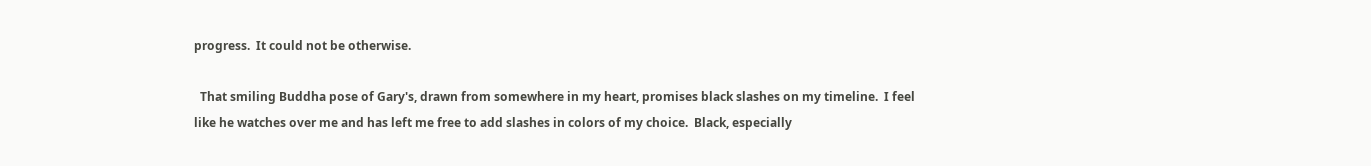progress.  It could not be otherwise.

  That smiling Buddha pose of Gary's, drawn from somewhere in my heart, promises black slashes on my timeline.  I feel like he watches over me and has left me free to add slashes in colors of my choice.  Black, especially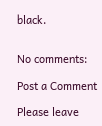black.


No comments:

Post a Comment

Please leave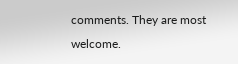comments. They are most welcome.